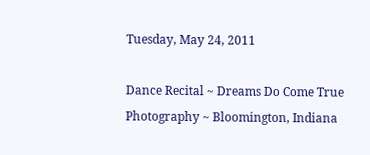Tuesday, May 24, 2011

Dance Recital ~ Dreams Do Come True Photography ~ Bloomington, Indiana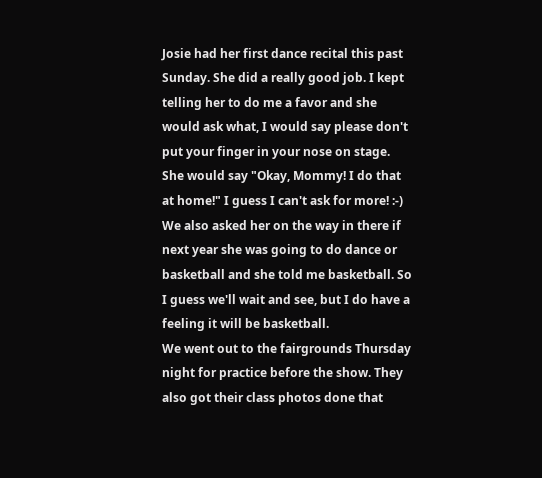Josie had her first dance recital this past Sunday. She did a really good job. I kept telling her to do me a favor and she would ask what, I would say please don't put your finger in your nose on stage. She would say "Okay, Mommy! I do that at home!" I guess I can't ask for more! :-)
We also asked her on the way in there if next year she was going to do dance or basketball and she told me basketball. So I guess we'll wait and see, but I do have a feeling it will be basketball.
We went out to the fairgrounds Thursday night for practice before the show. They also got their class photos done that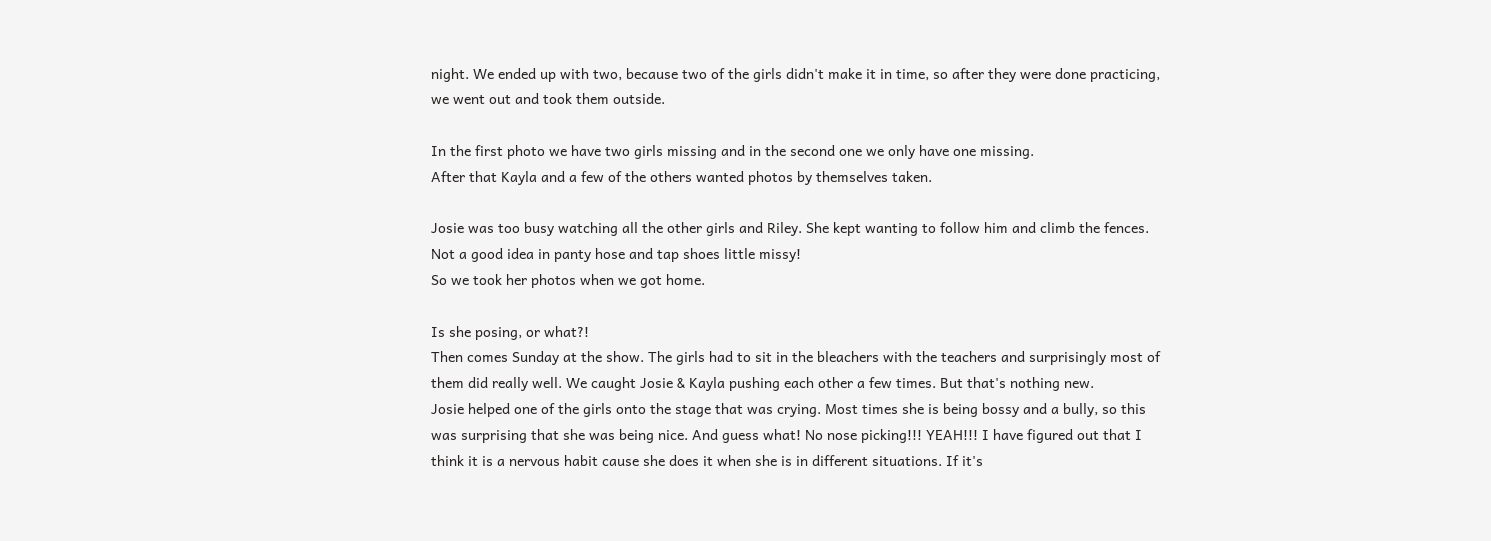night. We ended up with two, because two of the girls didn't make it in time, so after they were done practicing, we went out and took them outside.

In the first photo we have two girls missing and in the second one we only have one missing.
After that Kayla and a few of the others wanted photos by themselves taken.

Josie was too busy watching all the other girls and Riley. She kept wanting to follow him and climb the fences. Not a good idea in panty hose and tap shoes little missy!
So we took her photos when we got home.

Is she posing, or what?!
Then comes Sunday at the show. The girls had to sit in the bleachers with the teachers and surprisingly most of them did really well. We caught Josie & Kayla pushing each other a few times. But that's nothing new.
Josie helped one of the girls onto the stage that was crying. Most times she is being bossy and a bully, so this was surprising that she was being nice. And guess what! No nose picking!!! YEAH!!! I have figured out that I think it is a nervous habit cause she does it when she is in different situations. If it's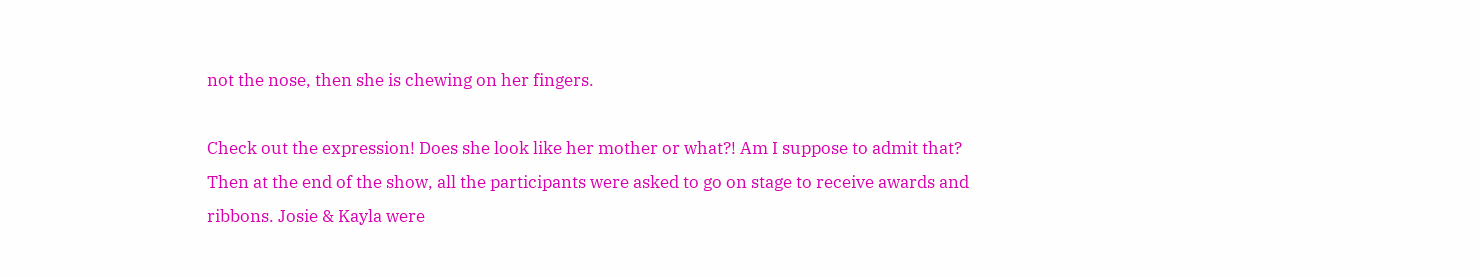not the nose, then she is chewing on her fingers.

Check out the expression! Does she look like her mother or what?! Am I suppose to admit that?
Then at the end of the show, all the participants were asked to go on stage to receive awards and ribbons. Josie & Kayla were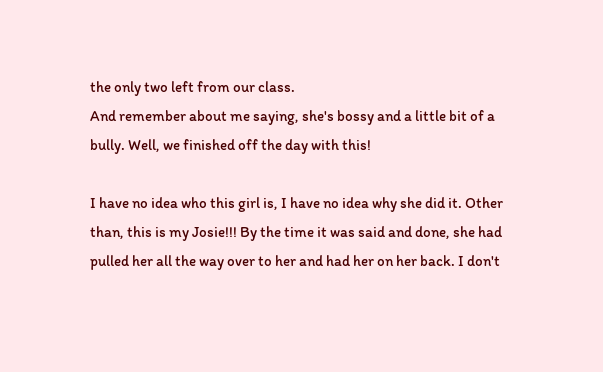the only two left from our class.
And remember about me saying, she's bossy and a little bit of a bully. Well, we finished off the day with this!

I have no idea who this girl is, I have no idea why she did it. Other than, this is my Josie!!! By the time it was said and done, she had pulled her all the way over to her and had her on her back. I don't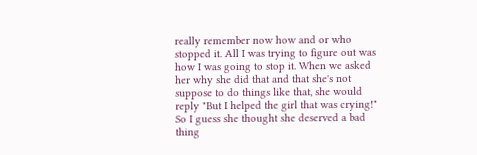really remember now how and or who stopped it. All I was trying to figure out was how I was going to stop it. When we asked her why she did that and that she's not suppose to do things like that, she would reply "But I helped the girl that was crying!"
So I guess she thought she deserved a bad thing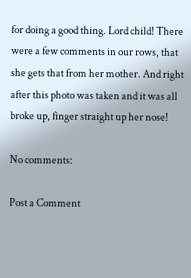for doing a good thing. Lord child! There were a few comments in our rows, that she gets that from her mother. And right after this photo was taken and it was all broke up, finger straight up her nose!

No comments:

Post a Comment